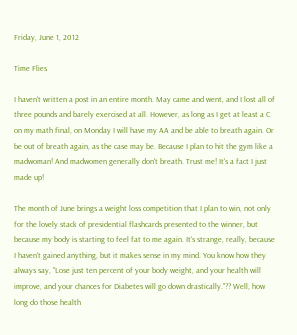Friday, June 1, 2012

Time Flies

I haven't written a post in an entire month. May came and went, and I lost all of three pounds and barely exercised at all. However, as long as I get at least a C on my math final, on Monday I will have my AA and be able to breath again. Or be out of breath again, as the case may be. Because I plan to hit the gym like a madwoman! And madwomen generally don't breath. Trust me! It's a fact I just made up!

The month of June brings a weight loss competition that I plan to win, not only for the lovely stack of presidential flashcards presented to the winner, but because my body is starting to feel fat to me again. It's strange, really, because I haven't gained anything, but it makes sense in my mind. You know how they always say, "Lose just ten percent of your body weight, and your health will improve, and your chances for Diabetes will go down drastically."?? Well, how long do those health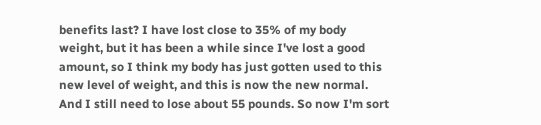benefits last? I have lost close to 35% of my body weight, but it has been a while since I've lost a good amount, so I think my body has just gotten used to this new level of weight, and this is now the new normal. And I still need to lose about 55 pounds. So now I'm sort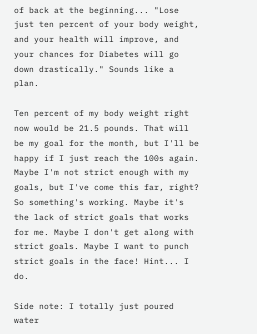of back at the beginning... "Lose just ten percent of your body weight, and your health will improve, and your chances for Diabetes will go down drastically." Sounds like a plan.

Ten percent of my body weight right now would be 21.5 pounds. That will be my goal for the month, but I'll be happy if I just reach the 100s again. Maybe I'm not strict enough with my goals, but I've come this far, right? So something's working. Maybe it's the lack of strict goals that works for me. Maybe I don't get along with strict goals. Maybe I want to punch strict goals in the face! Hint... I do.

Side note: I totally just poured water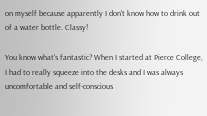on myself because apparently I don't know how to drink out of a water bottle. Classy!

You know what's fantastic? When I started at Pierce College, I had to really squeeze into the desks and I was always uncomfortable and self-conscious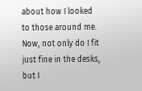about how I looked to those around me. Now, not only do I fit just fine in the desks, but I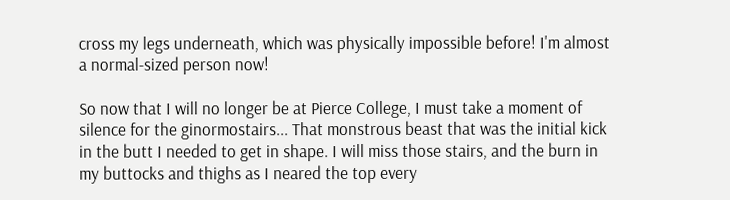cross my legs underneath, which was physically impossible before! I'm almost a normal-sized person now!

So now that I will no longer be at Pierce College, I must take a moment of silence for the ginormostairs... That monstrous beast that was the initial kick in the butt I needed to get in shape. I will miss those stairs, and the burn in my buttocks and thighs as I neared the top every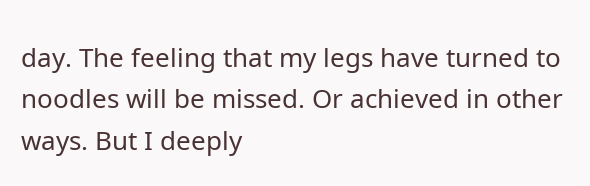day. The feeling that my legs have turned to noodles will be missed. Or achieved in other ways. But I deeply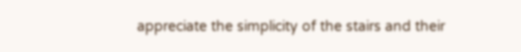appreciate the simplicity of the stairs and their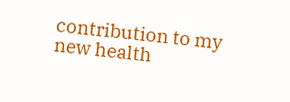contribution to my new health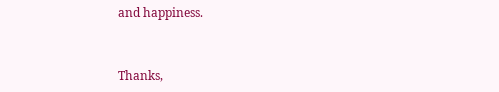and happiness.


Thanks,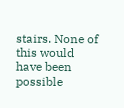stairs. None of this would have been possible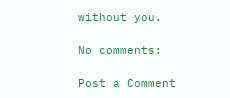without you.

No comments:

Post a Comment